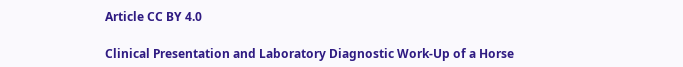Article CC BY 4.0

Clinical Presentation and Laboratory Diagnostic Work-Up of a Horse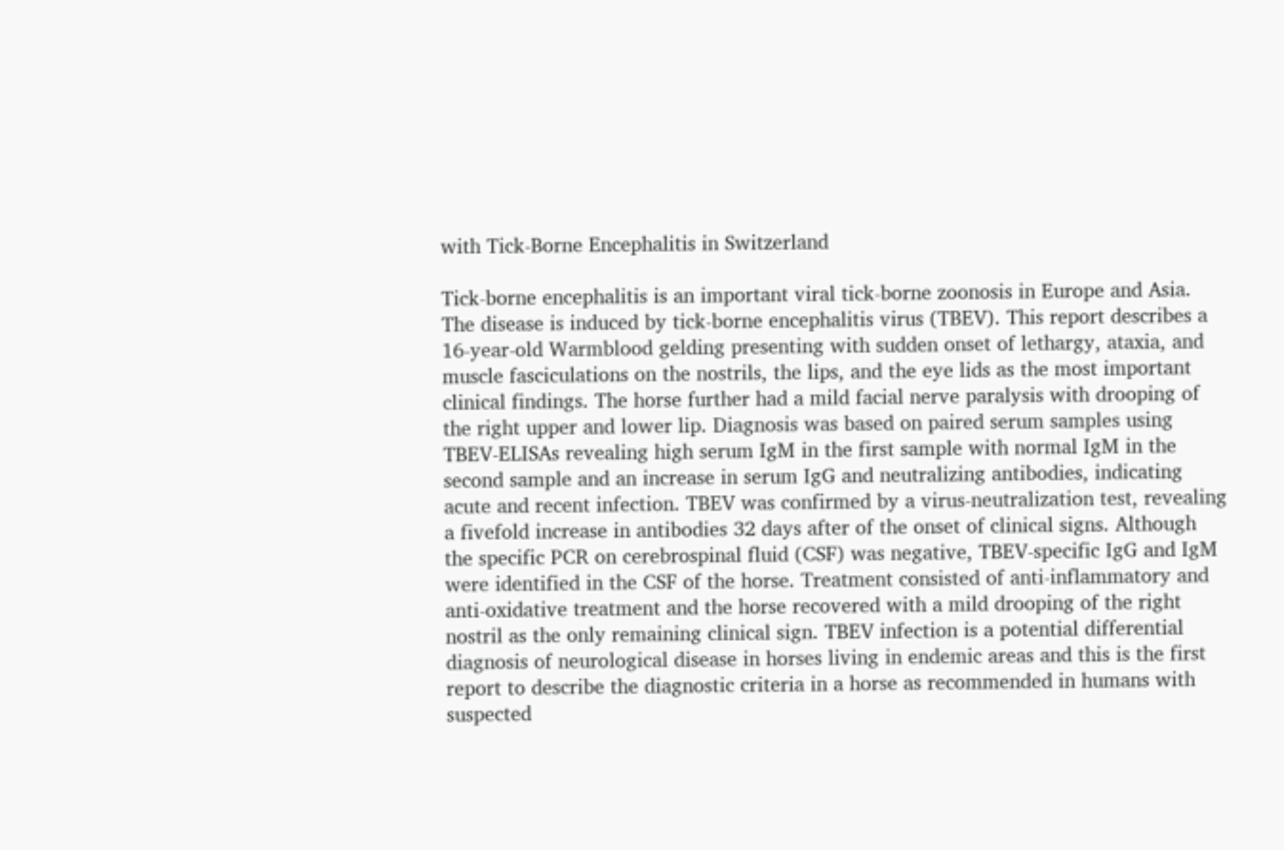with Tick-Borne Encephalitis in Switzerland

Tick-borne encephalitis is an important viral tick-borne zoonosis in Europe and Asia. The disease is induced by tick-borne encephalitis virus (TBEV). This report describes a 16-year-old Warmblood gelding presenting with sudden onset of lethargy, ataxia, and muscle fasciculations on the nostrils, the lips, and the eye lids as the most important clinical findings. The horse further had a mild facial nerve paralysis with drooping of the right upper and lower lip. Diagnosis was based on paired serum samples using TBEV-ELISAs revealing high serum IgM in the first sample with normal IgM in the second sample and an increase in serum IgG and neutralizing antibodies, indicating acute and recent infection. TBEV was confirmed by a virus-neutralization test, revealing a fivefold increase in antibodies 32 days after of the onset of clinical signs. Although the specific PCR on cerebrospinal fluid (CSF) was negative, TBEV-specific IgG and IgM were identified in the CSF of the horse. Treatment consisted of anti-inflammatory and anti-oxidative treatment and the horse recovered with a mild drooping of the right nostril as the only remaining clinical sign. TBEV infection is a potential differential diagnosis of neurological disease in horses living in endemic areas and this is the first report to describe the diagnostic criteria in a horse as recommended in humans with suspected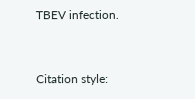TBEV infection.


Citation style: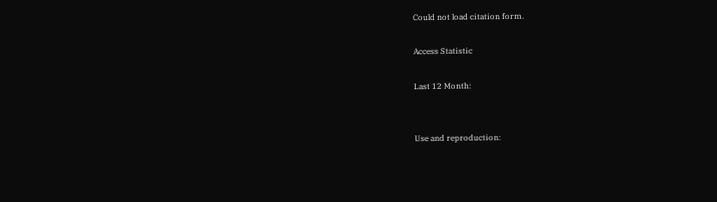Could not load citation form.

Access Statistic

Last 12 Month:


Use and reproduction: